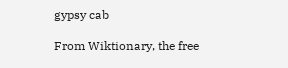gypsy cab

From Wiktionary, the free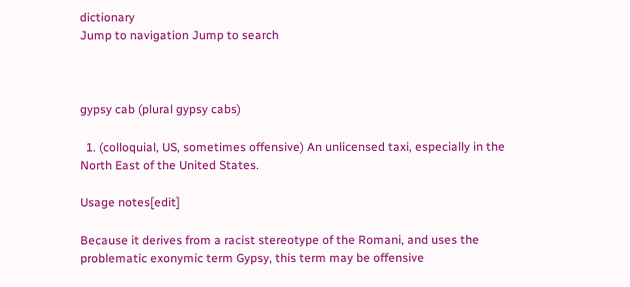dictionary
Jump to navigation Jump to search



gypsy cab (plural gypsy cabs)

  1. (colloquial, US, sometimes offensive) An unlicensed taxi, especially in the North East of the United States.

Usage notes[edit]

Because it derives from a racist stereotype of the Romani, and uses the problematic exonymic term Gypsy, this term may be offensive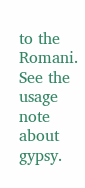to the Romani. See the usage note about gypsy.